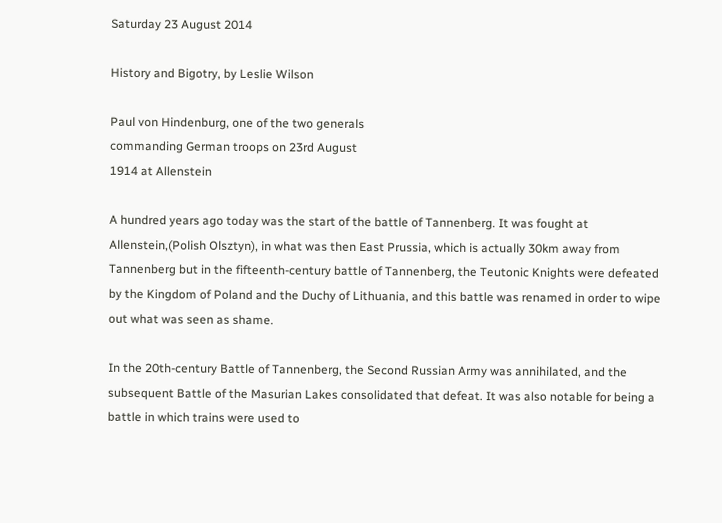Saturday 23 August 2014

History and Bigotry, by Leslie Wilson

Paul von Hindenburg, one of the two generals
commanding German troops on 23rd August
1914 at Allenstein

A hundred years ago today was the start of the battle of Tannenberg. It was fought at Allenstein,(Polish Olsztyn), in what was then East Prussia, which is actually 30km away from Tannenberg but in the fifteenth-century battle of Tannenberg, the Teutonic Knights were defeated by the Kingdom of Poland and the Duchy of Lithuania, and this battle was renamed in order to wipe out what was seen as shame.

In the 20th-century Battle of Tannenberg, the Second Russian Army was annihilated, and the subsequent Battle of the Masurian Lakes consolidated that defeat. It was also notable for being a battle in which trains were used to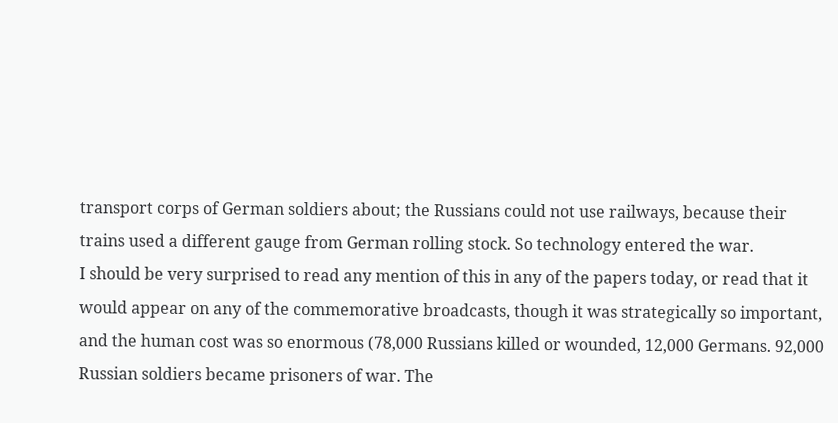transport corps of German soldiers about; the Russians could not use railways, because their trains used a different gauge from German rolling stock. So technology entered the war.
I should be very surprised to read any mention of this in any of the papers today, or read that it would appear on any of the commemorative broadcasts, though it was strategically so important, and the human cost was so enormous (78,000 Russians killed or wounded, 12,000 Germans. 92,000 Russian soldiers became prisoners of war. The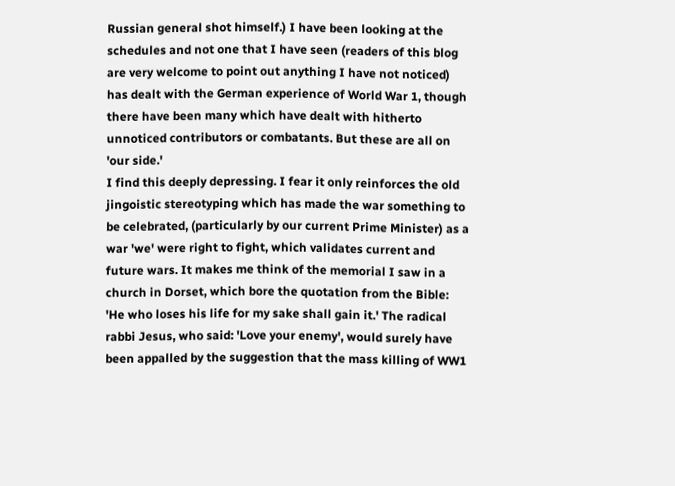Russian general shot himself.) I have been looking at the schedules and not one that I have seen (readers of this blog are very welcome to point out anything I have not noticed) has dealt with the German experience of World War 1, though there have been many which have dealt with hitherto unnoticed contributors or combatants. But these are all on 'our side.'
I find this deeply depressing. I fear it only reinforces the old jingoistic stereotyping which has made the war something to be celebrated, (particularly by our current Prime Minister) as a war 'we' were right to fight, which validates current and future wars. It makes me think of the memorial I saw in a church in Dorset, which bore the quotation from the Bible: 'He who loses his life for my sake shall gain it.' The radical rabbi Jesus, who said: 'Love your enemy', would surely have been appalled by the suggestion that the mass killing of WW1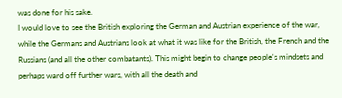was done for his sake.
I would love to see the British exploring the German and Austrian experience of the war, while the Germans and Austrians look at what it was like for the British, the French and the Russians (and all the other combatants). This might begin to change people's mindsets and perhaps ward off further wars, with all the death and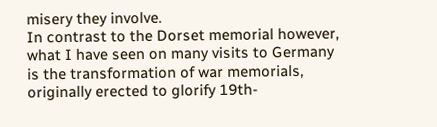misery they involve.
In contrast to the Dorset memorial however, what I have seen on many visits to Germany is the transformation of war memorials, originally erected to glorify 19th-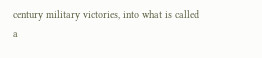century military victories, into what is called a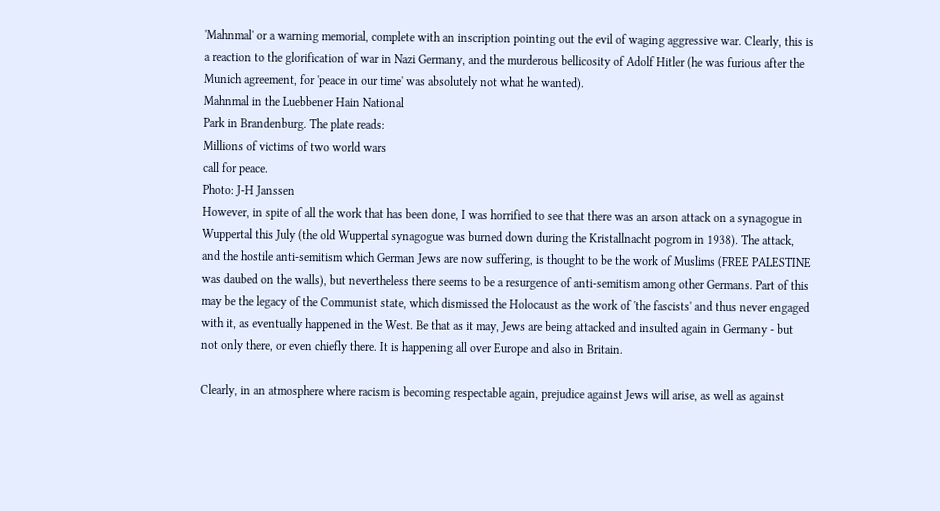'Mahnmal' or a warning memorial, complete with an inscription pointing out the evil of waging aggressive war. Clearly, this is a reaction to the glorification of war in Nazi Germany, and the murderous bellicosity of Adolf Hitler (he was furious after the Munich agreement, for 'peace in our time' was absolutely not what he wanted).
Mahnmal in the Luebbener Hain National
Park in Brandenburg. The plate reads:
Millions of victims of two world wars
call for peace.
Photo: J-H Janssen
However, in spite of all the work that has been done, I was horrified to see that there was an arson attack on a synagogue in Wuppertal this July (the old Wuppertal synagogue was burned down during the Kristallnacht pogrom in 1938). The attack, and the hostile anti-semitism which German Jews are now suffering, is thought to be the work of Muslims (FREE PALESTINE was daubed on the walls), but nevertheless there seems to be a resurgence of anti-semitism among other Germans. Part of this may be the legacy of the Communist state, which dismissed the Holocaust as the work of 'the fascists' and thus never engaged with it, as eventually happened in the West. Be that as it may, Jews are being attacked and insulted again in Germany - but not only there, or even chiefly there. It is happening all over Europe and also in Britain.

Clearly, in an atmosphere where racism is becoming respectable again, prejudice against Jews will arise, as well as against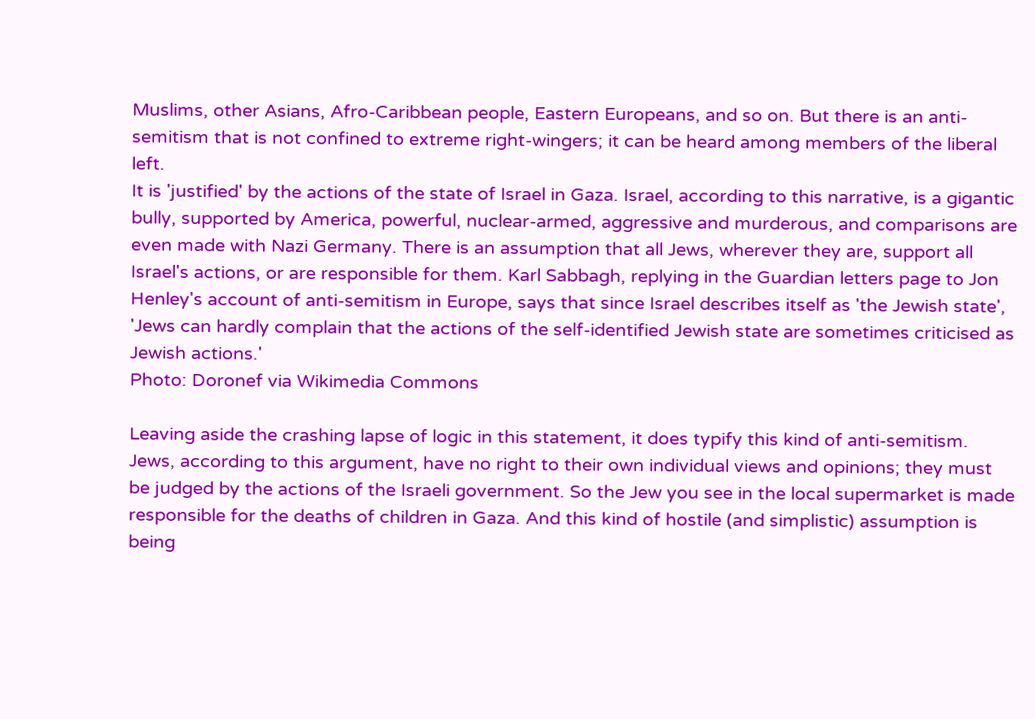Muslims, other Asians, Afro-Caribbean people, Eastern Europeans, and so on. But there is an anti-semitism that is not confined to extreme right-wingers; it can be heard among members of the liberal left.
It is 'justified' by the actions of the state of Israel in Gaza. Israel, according to this narrative, is a gigantic bully, supported by America, powerful, nuclear-armed, aggressive and murderous, and comparisons are even made with Nazi Germany. There is an assumption that all Jews, wherever they are, support all Israel's actions, or are responsible for them. Karl Sabbagh, replying in the Guardian letters page to Jon Henley's account of anti-semitism in Europe, says that since Israel describes itself as 'the Jewish state', 'Jews can hardly complain that the actions of the self-identified Jewish state are sometimes criticised as Jewish actions.'
Photo: Doronef via Wikimedia Commons

Leaving aside the crashing lapse of logic in this statement, it does typify this kind of anti-semitism. Jews, according to this argument, have no right to their own individual views and opinions; they must be judged by the actions of the Israeli government. So the Jew you see in the local supermarket is made responsible for the deaths of children in Gaza. And this kind of hostile (and simplistic) assumption is being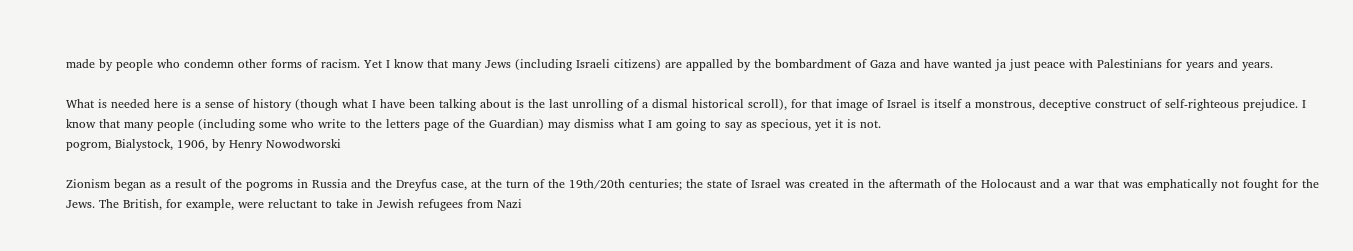made by people who condemn other forms of racism. Yet I know that many Jews (including Israeli citizens) are appalled by the bombardment of Gaza and have wanted ja just peace with Palestinians for years and years.

What is needed here is a sense of history (though what I have been talking about is the last unrolling of a dismal historical scroll), for that image of Israel is itself a monstrous, deceptive construct of self-righteous prejudice. I know that many people (including some who write to the letters page of the Guardian) may dismiss what I am going to say as specious, yet it is not.
pogrom, Bialystock, 1906, by Henry Nowodworski

Zionism began as a result of the pogroms in Russia and the Dreyfus case, at the turn of the 19th/20th centuries; the state of Israel was created in the aftermath of the Holocaust and a war that was emphatically not fought for the Jews. The British, for example, were reluctant to take in Jewish refugees from Nazi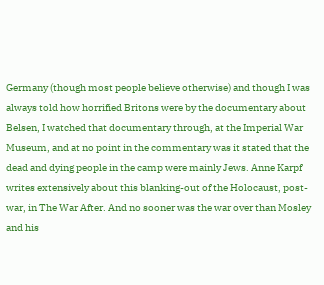Germany (though most people believe otherwise) and though I was always told how horrified Britons were by the documentary about Belsen, I watched that documentary through, at the Imperial War Museum, and at no point in the commentary was it stated that the dead and dying people in the camp were mainly Jews. Anne Karpf writes extensively about this blanking-out of the Holocaust, post-war, in The War After. And no sooner was the war over than Mosley and his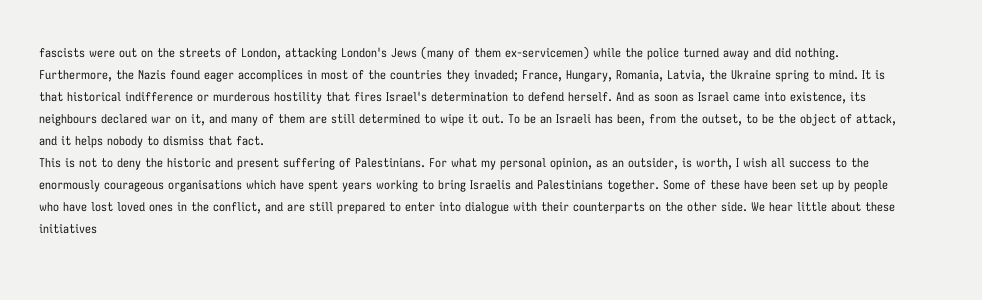fascists were out on the streets of London, attacking London's Jews (many of them ex-servicemen) while the police turned away and did nothing.
Furthermore, the Nazis found eager accomplices in most of the countries they invaded; France, Hungary, Romania, Latvia, the Ukraine spring to mind. It is that historical indifference or murderous hostility that fires Israel's determination to defend herself. And as soon as Israel came into existence, its neighbours declared war on it, and many of them are still determined to wipe it out. To be an Israeli has been, from the outset, to be the object of attack, and it helps nobody to dismiss that fact.
This is not to deny the historic and present suffering of Palestinians. For what my personal opinion, as an outsider, is worth, I wish all success to the enormously courageous organisations which have spent years working to bring Israelis and Palestinians together. Some of these have been set up by people who have lost loved ones in the conflict, and are still prepared to enter into dialogue with their counterparts on the other side. We hear little about these initiatives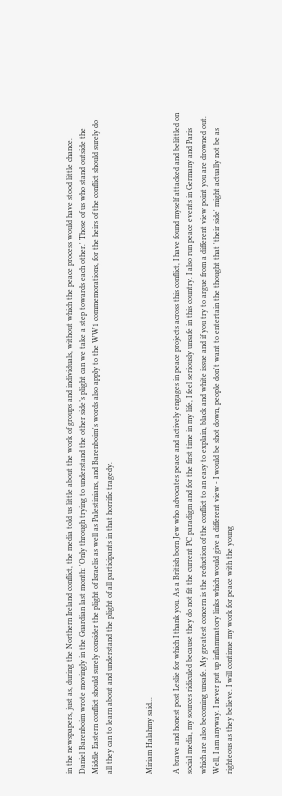in the newspapers, just as, during the Northern Ireland conflict, the media told us little about the work of groups and individuals, without which the peace process would have stood little chance.
Daniel Barenboim wrote movingly in the Guardian last month: 'Only through trying to understand the other side’s plight can we take a step towards each other.' Those of us who stand outside the Middle Eastern conflict should surely consider the plight of Israelis as well as Palestinians, and Barenboim's words also apply to the WW1 commemorations, for the heirs of the conflict should surely do all they can to learn about and understand the plight of all participants in that horrific tragedy.


Miriam Halahmy said...

A brave and honest post Leslie for which I thank you. As a British born Jew who advocates peace and actively engages in peace projects across this conflict, I have found myself attacked and belittled on social media, my sources ridiculed because they do not fit the current PC paradigm and for the first time in my life, I feel seriously unsafe in this country. I also run peace events in Germany and Paris which are also becoming unsafe. My greatest concern is the reduction of the conflict to an easy to explain, black and white issue and if you try to argue from a different view point you are drowned out. Well, I am anyway. I never put up inflammatory links which would give a different view - I would be shot down, people don't want to entertain the thought that 'their side' might actually not be as righteous as they believe. I will continue my work for peace with the young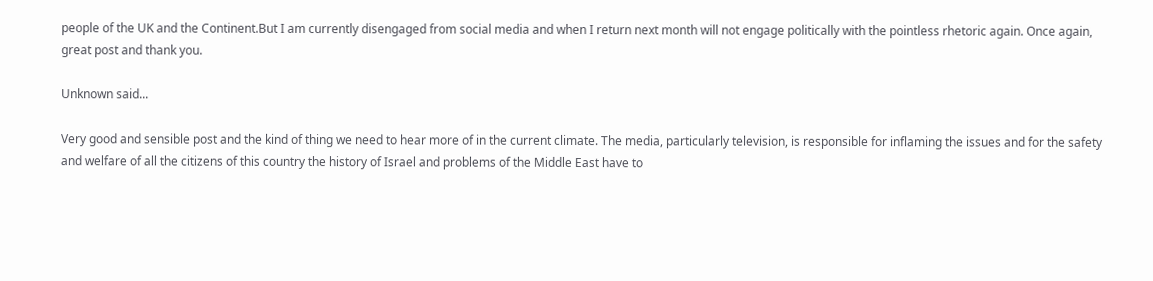people of the UK and the Continent.But I am currently disengaged from social media and when I return next month will not engage politically with the pointless rhetoric again. Once again, great post and thank you.

Unknown said...

Very good and sensible post and the kind of thing we need to hear more of in the current climate. The media, particularly television, is responsible for inflaming the issues and for the safety and welfare of all the citizens of this country the history of Israel and problems of the Middle East have to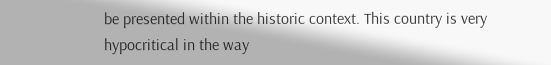be presented within the historic context. This country is very hypocritical in the way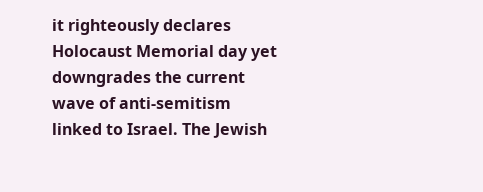it righteously declares Holocaust Memorial day yet downgrades the current wave of anti-semitism linked to Israel. The Jewish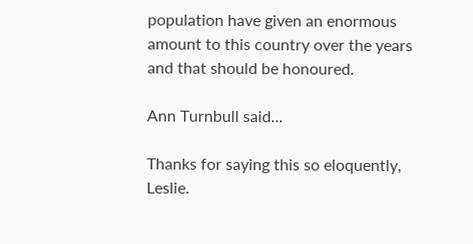population have given an enormous amount to this country over the years and that should be honoured.

Ann Turnbull said...

Thanks for saying this so eloquently, Leslie.